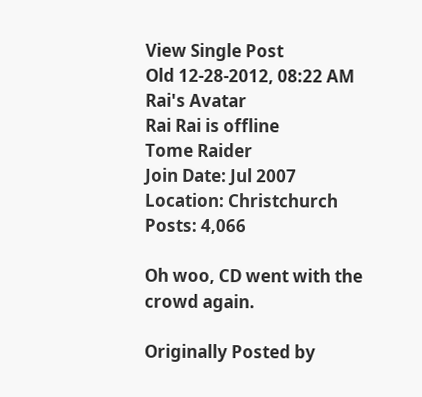View Single Post
Old 12-28-2012, 08:22 AM
Rai's Avatar
Rai Rai is offline
Tome Raider
Join Date: Jul 2007
Location: Christchurch
Posts: 4,066

Oh woo, CD went with the crowd again.

Originally Posted by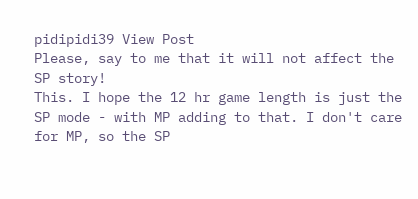pidipidi39 View Post
Please, say to me that it will not affect the SP story!
This. I hope the 12 hr game length is just the SP mode - with MP adding to that. I don't care for MP, so the SP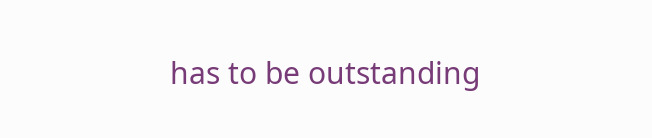has to be outstanding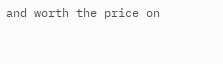and worth the price on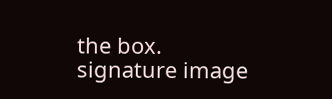the box.
signature image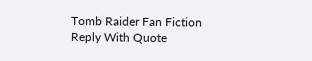Tomb Raider Fan Fiction
Reply With Quote